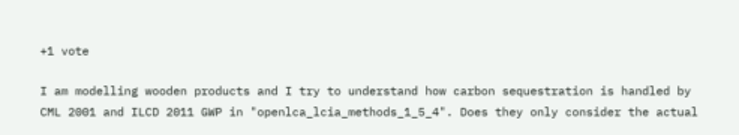+1 vote

I am modelling wooden products and I try to understand how carbon sequestration is handled by CML 2001 and ILCD 2011 GWP in "openlca_lcia_methods_1_5_4". Does they only consider the actual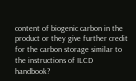content of biogenic carbon in the product or they give further credit for the carbon storage similar to the instructions of ILCD handbook?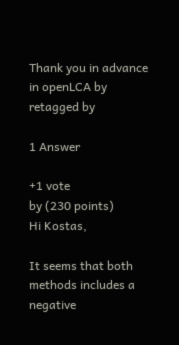Thank you in advance
in openLCA by
retagged by

1 Answer

+1 vote
by (230 points)
Hi Kostas,

It seems that both methods includes a negative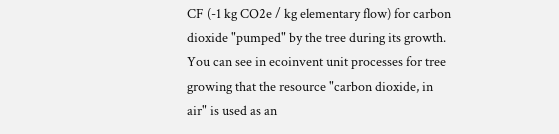CF (-1 kg CO2e / kg elementary flow) for carbon dioxide "pumped" by the tree during its growth. You can see in ecoinvent unit processes for tree growing that the resource "carbon dioxide, in air" is used as an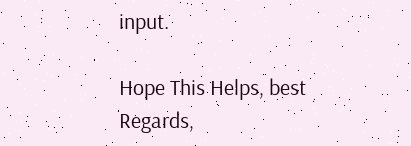input.

Hope This Helps, best Regards,